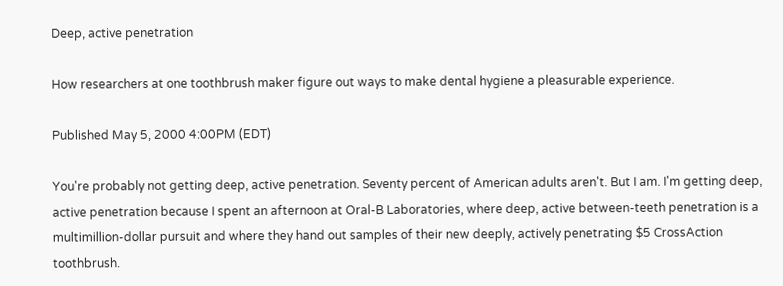Deep, active penetration

How researchers at one toothbrush maker figure out ways to make dental hygiene a pleasurable experience.

Published May 5, 2000 4:00PM (EDT)

You're probably not getting deep, active penetration. Seventy percent of American adults aren't. But I am. I'm getting deep, active penetration because I spent an afternoon at Oral-B Laboratories, where deep, active between-teeth penetration is a multimillion-dollar pursuit and where they hand out samples of their new deeply, actively penetrating $5 CrossAction toothbrush.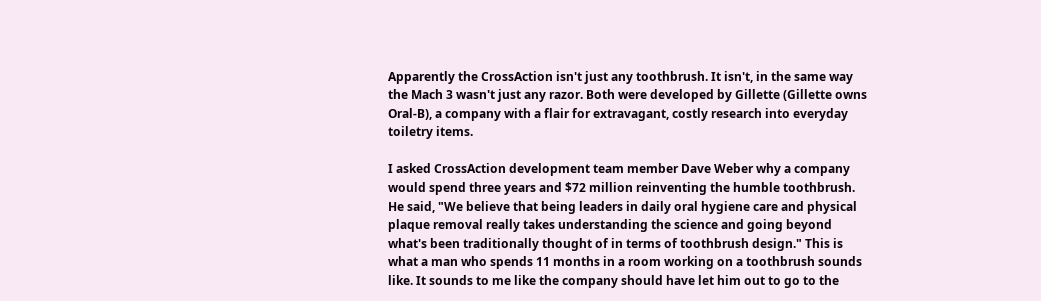Apparently the CrossAction isn't just any toothbrush. It isn't, in the same way the Mach 3 wasn't just any razor. Both were developed by Gillette (Gillette owns Oral-B), a company with a flair for extravagant, costly research into everyday toiletry items.

I asked CrossAction development team member Dave Weber why a company would spend three years and $72 million reinventing the humble toothbrush. He said, "We believe that being leaders in daily oral hygiene care and physical plaque removal really takes understanding the science and going beyond what's been traditionally thought of in terms of toothbrush design." This is what a man who spends 11 months in a room working on a toothbrush sounds like. It sounds to me like the company should have let him out to go to the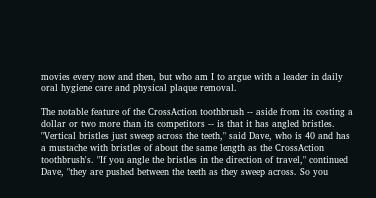movies every now and then, but who am I to argue with a leader in daily oral hygiene care and physical plaque removal.

The notable feature of the CrossAction toothbrush -- aside from its costing a dollar or two more than its competitors -- is that it has angled bristles. "Vertical bristles just sweep across the teeth," said Dave, who is 40 and has a mustache with bristles of about the same length as the CrossAction toothbrush's. "If you angle the bristles in the direction of travel," continued Dave, "they are pushed between the teeth as they sweep across. So you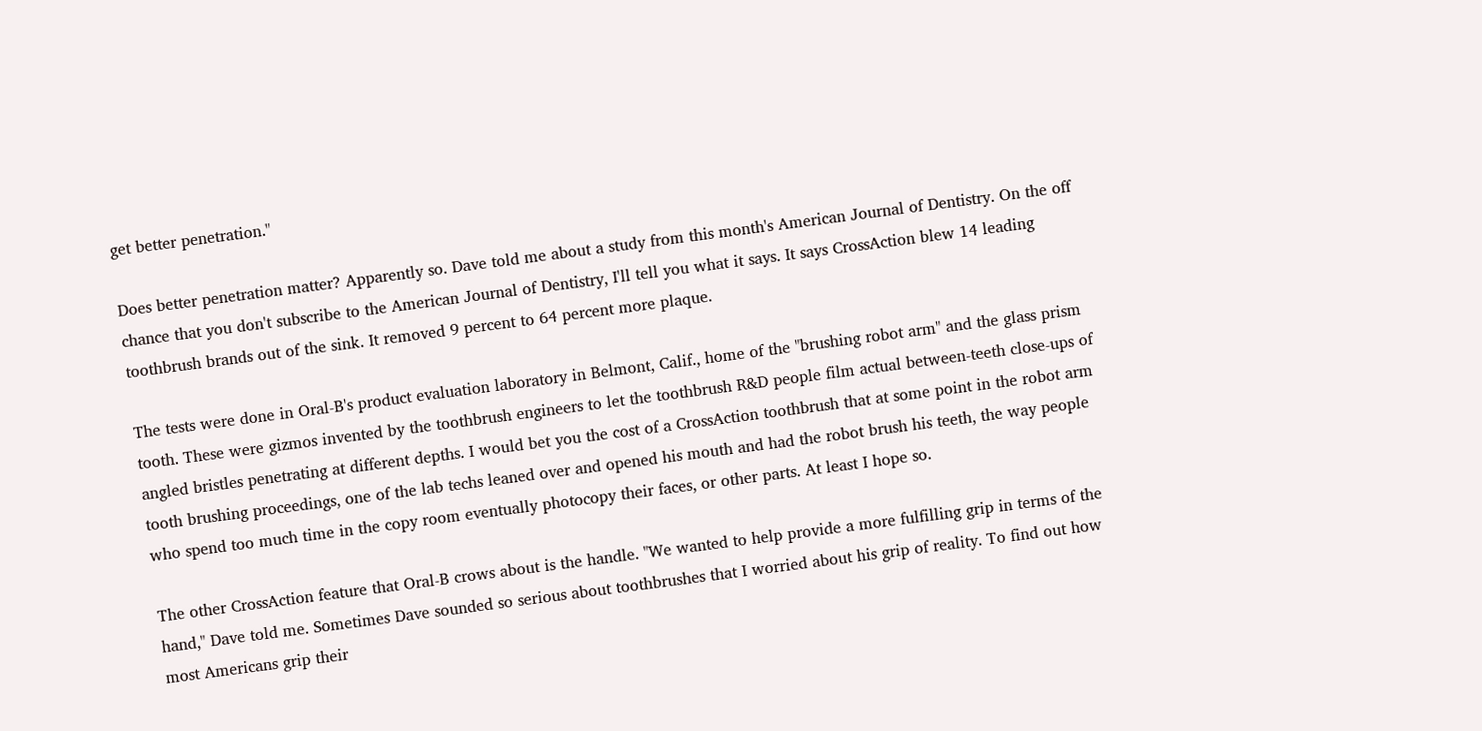get better penetration."

Does better penetration matter? Apparently so. Dave told me about a study from this month's American Journal of Dentistry. On the off chance that you don't subscribe to the American Journal of Dentistry, I'll tell you what it says. It says CrossAction blew 14 leading toothbrush brands out of the sink. It removed 9 percent to 64 percent more plaque.

The tests were done in Oral-B's product evaluation laboratory in Belmont, Calif., home of the "brushing robot arm" and the glass prism tooth. These were gizmos invented by the toothbrush engineers to let the toothbrush R&D people film actual between-teeth close-ups of angled bristles penetrating at different depths. I would bet you the cost of a CrossAction toothbrush that at some point in the robot arm tooth brushing proceedings, one of the lab techs leaned over and opened his mouth and had the robot brush his teeth, the way people who spend too much time in the copy room eventually photocopy their faces, or other parts. At least I hope so.

The other CrossAction feature that Oral-B crows about is the handle. "We wanted to help provide a more fulfilling grip in terms of the hand," Dave told me. Sometimes Dave sounded so serious about toothbrushes that I worried about his grip of reality. To find out how most Americans grip their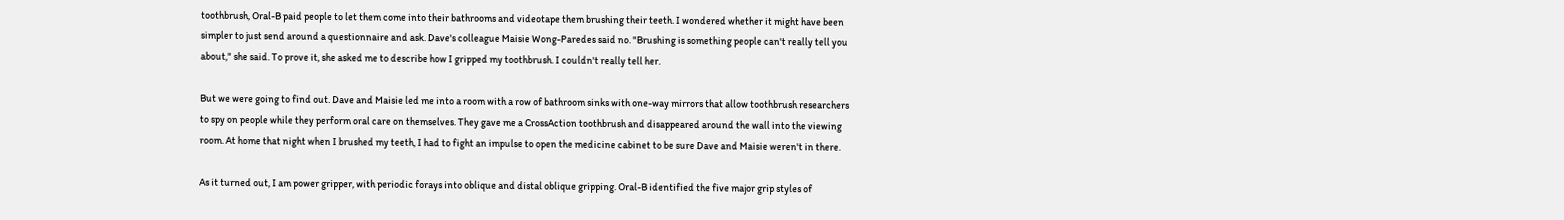toothbrush, Oral-B paid people to let them come into their bathrooms and videotape them brushing their teeth. I wondered whether it might have been simpler to just send around a questionnaire and ask. Dave's colleague Maisie Wong-Paredes said no. "Brushing is something people can't really tell you about," she said. To prove it, she asked me to describe how I gripped my toothbrush. I couldn't really tell her.

But we were going to find out. Dave and Maisie led me into a room with a row of bathroom sinks with one-way mirrors that allow toothbrush researchers to spy on people while they perform oral care on themselves. They gave me a CrossAction toothbrush and disappeared around the wall into the viewing room. At home that night when I brushed my teeth, I had to fight an impulse to open the medicine cabinet to be sure Dave and Maisie weren't in there.

As it turned out, I am power gripper, with periodic forays into oblique and distal oblique gripping. Oral-B identified the five major grip styles of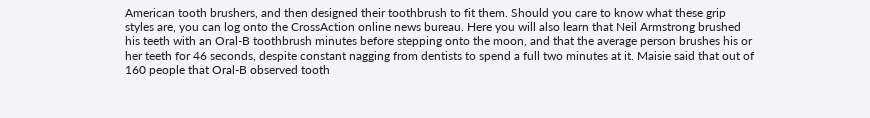American tooth brushers, and then designed their toothbrush to fit them. Should you care to know what these grip styles are, you can log onto the CrossAction online news bureau. Here you will also learn that Neil Armstrong brushed his teeth with an Oral-B toothbrush minutes before stepping onto the moon, and that the average person brushes his or her teeth for 46 seconds, despite constant nagging from dentists to spend a full two minutes at it. Maisie said that out of 160 people that Oral-B observed tooth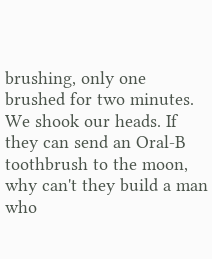brushing, only one brushed for two minutes. We shook our heads. If they can send an Oral-B toothbrush to the moon, why can't they build a man who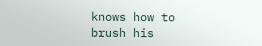knows how to brush his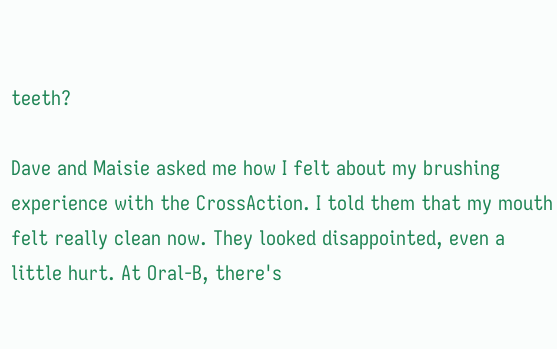teeth?

Dave and Maisie asked me how I felt about my brushing experience with the CrossAction. I told them that my mouth felt really clean now. They looked disappointed, even a little hurt. At Oral-B, there's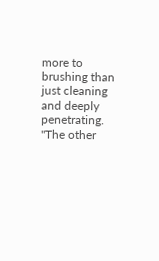more to brushing than just cleaning and deeply penetrating. "The other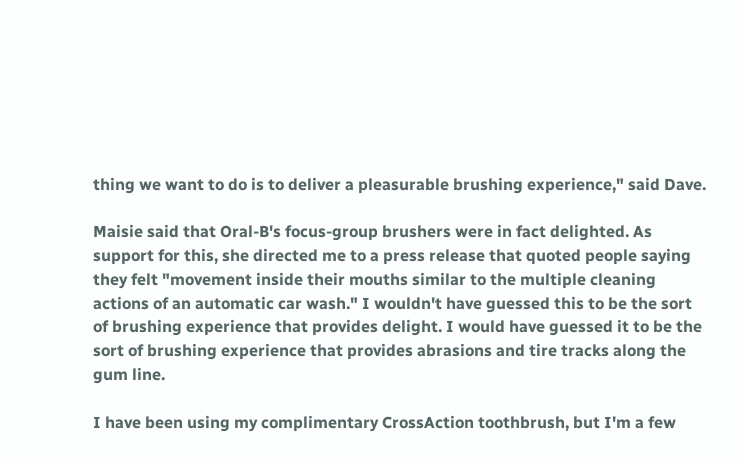thing we want to do is to deliver a pleasurable brushing experience," said Dave.

Maisie said that Oral-B's focus-group brushers were in fact delighted. As support for this, she directed me to a press release that quoted people saying they felt "movement inside their mouths similar to the multiple cleaning actions of an automatic car wash." I wouldn't have guessed this to be the sort of brushing experience that provides delight. I would have guessed it to be the sort of brushing experience that provides abrasions and tire tracks along the gum line.

I have been using my complimentary CrossAction toothbrush, but I'm a few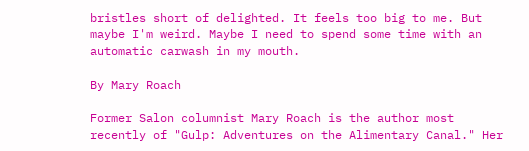bristles short of delighted. It feels too big to me. But maybe I'm weird. Maybe I need to spend some time with an automatic carwash in my mouth.

By Mary Roach

Former Salon columnist Mary Roach is the author most recently of "Gulp: Adventures on the Alimentary Canal." Her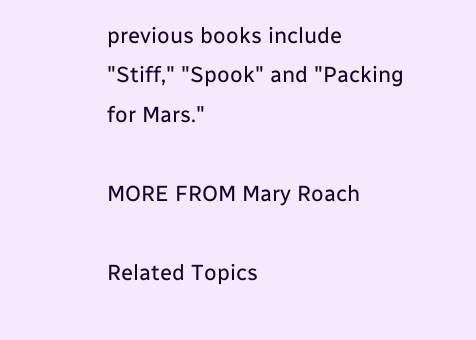previous books include "Stiff," "Spook" and "Packing for Mars."

MORE FROM Mary Roach

Related Topics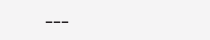---